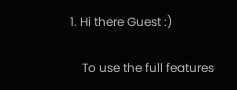1. Hi there Guest :)

    To use the full features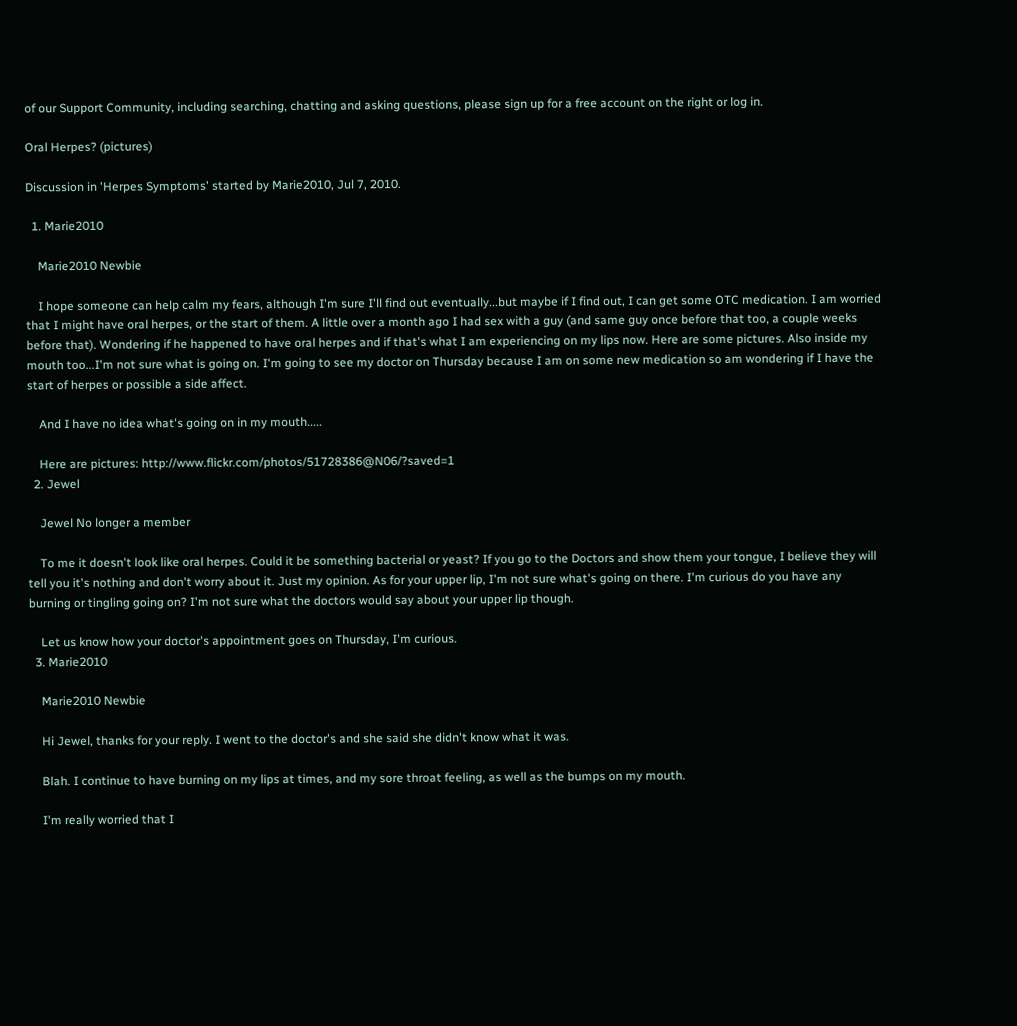of our Support Community, including searching, chatting and asking questions, please sign up for a free account on the right or log in.

Oral Herpes? (pictures)

Discussion in 'Herpes Symptoms' started by Marie2010, Jul 7, 2010.

  1. Marie2010

    Marie2010 Newbie

    I hope someone can help calm my fears, although I'm sure I'll find out eventually...but maybe if I find out, I can get some OTC medication. I am worried that I might have oral herpes, or the start of them. A little over a month ago I had sex with a guy (and same guy once before that too, a couple weeks before that). Wondering if he happened to have oral herpes and if that's what I am experiencing on my lips now. Here are some pictures. Also inside my mouth too...I'm not sure what is going on. I'm going to see my doctor on Thursday because I am on some new medication so am wondering if I have the start of herpes or possible a side affect.

    And I have no idea what's going on in my mouth.....

    Here are pictures: http://www.flickr.com/photos/51728386@N06/?saved=1
  2. Jewel

    Jewel No longer a member

    To me it doesn't look like oral herpes. Could it be something bacterial or yeast? If you go to the Doctors and show them your tongue, I believe they will tell you it's nothing and don't worry about it. Just my opinion. As for your upper lip, I'm not sure what's going on there. I'm curious do you have any burning or tingling going on? I'm not sure what the doctors would say about your upper lip though.

    Let us know how your doctor's appointment goes on Thursday, I'm curious.
  3. Marie2010

    Marie2010 Newbie

    Hi Jewel, thanks for your reply. I went to the doctor's and she said she didn't know what it was.

    Blah. I continue to have burning on my lips at times, and my sore throat feeling, as well as the bumps on my mouth.

    I'm really worried that I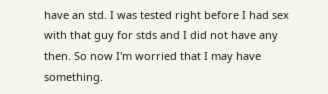have an std. I was tested right before I had sex with that guy for stds and I did not have any then. So now I'm worried that I may have something.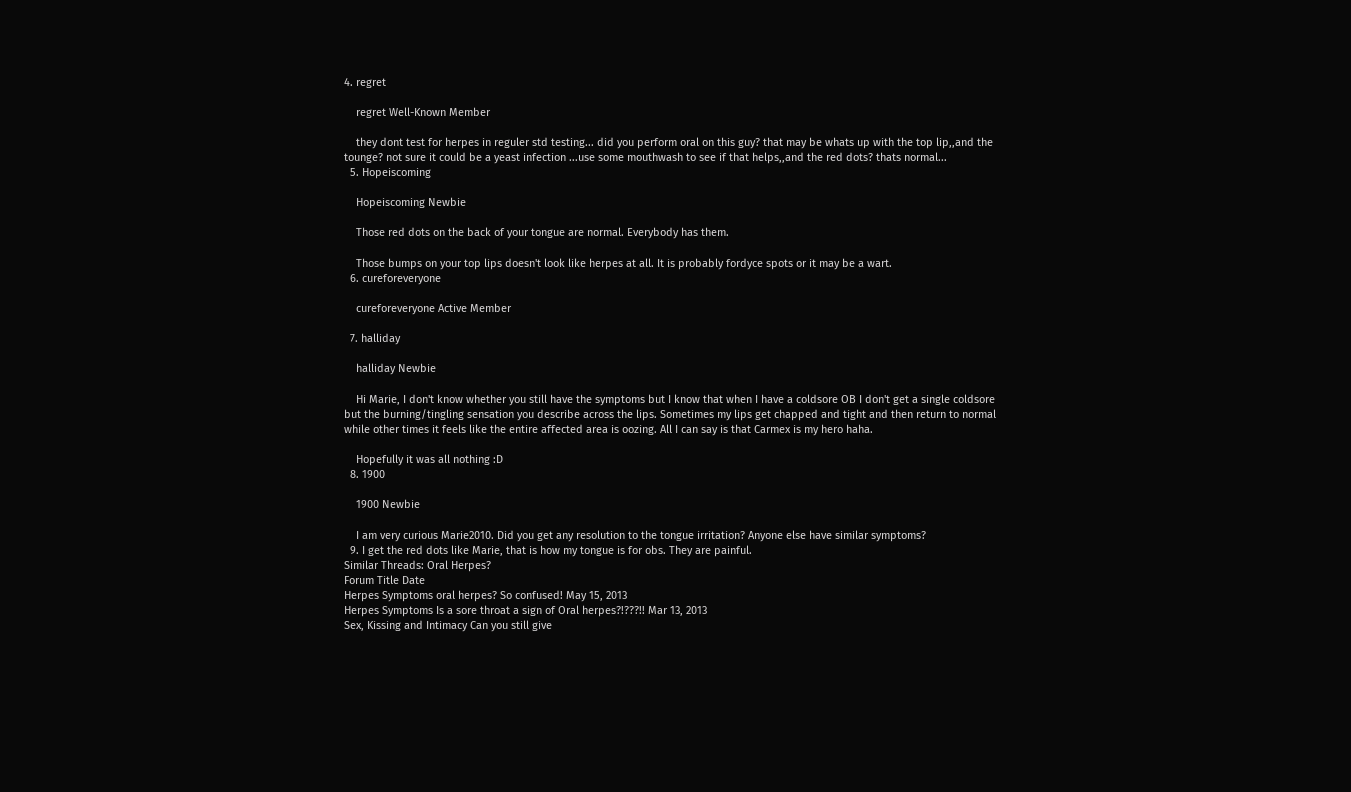4. regret

    regret Well-Known Member

    they dont test for herpes in reguler std testing... did you perform oral on this guy? that may be whats up with the top lip,,and the tounge? not sure it could be a yeast infection ...use some mouthwash to see if that helps,,and the red dots? thats normal...
  5. Hopeiscoming

    Hopeiscoming Newbie

    Those red dots on the back of your tongue are normal. Everybody has them.

    Those bumps on your top lips doesn't look like herpes at all. It is probably fordyce spots or it may be a wart.
  6. cureforeveryone

    cureforeveryone Active Member

  7. halliday

    halliday Newbie

    Hi Marie, I don't know whether you still have the symptoms but I know that when I have a coldsore OB I don't get a single coldsore but the burning/tingling sensation you describe across the lips. Sometimes my lips get chapped and tight and then return to normal while other times it feels like the entire affected area is oozing. All I can say is that Carmex is my hero haha.

    Hopefully it was all nothing :D
  8. 1900

    1900 Newbie

    I am very curious Marie2010. Did you get any resolution to the tongue irritation? Anyone else have similar symptoms?
  9. I get the red dots like Marie, that is how my tongue is for obs. They are painful.
Similar Threads: Oral Herpes?
Forum Title Date
Herpes Symptoms oral herpes? So confused! May 15, 2013
Herpes Symptoms Is a sore throat a sign of Oral herpes?!???!! Mar 13, 2013
Sex, Kissing and Intimacy Can you still give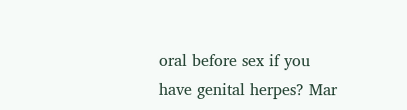oral before sex if you have genital herpes? Mar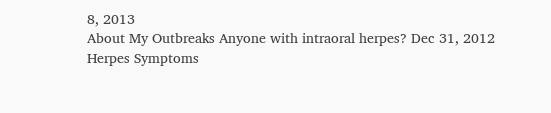8, 2013
About My Outbreaks Anyone with intraoral herpes? Dec 31, 2012
Herpes Symptoms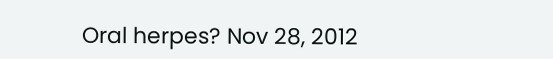Oral herpes? Nov 28, 2012